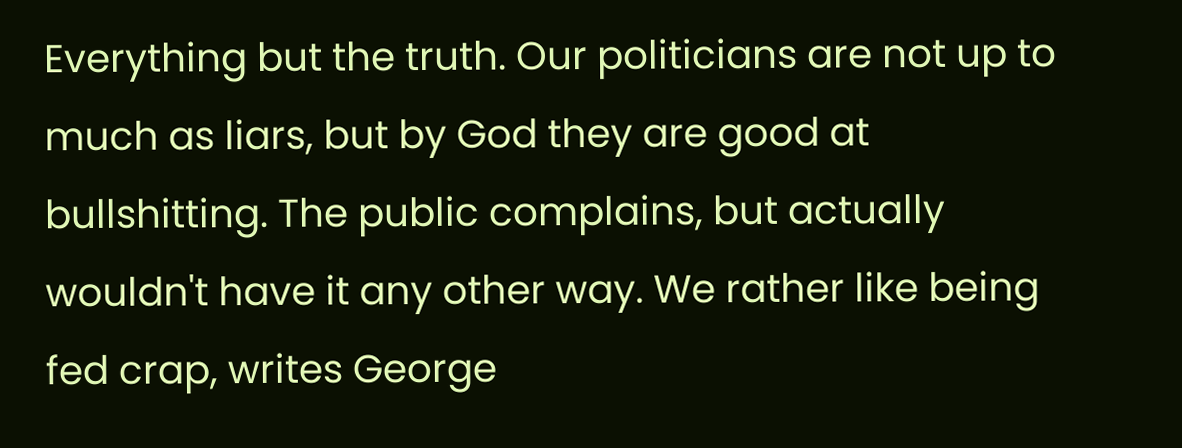Everything but the truth. Our politicians are not up to much as liars, but by God they are good at bullshitting. The public complains, but actually wouldn't have it any other way. We rather like being fed crap, writes George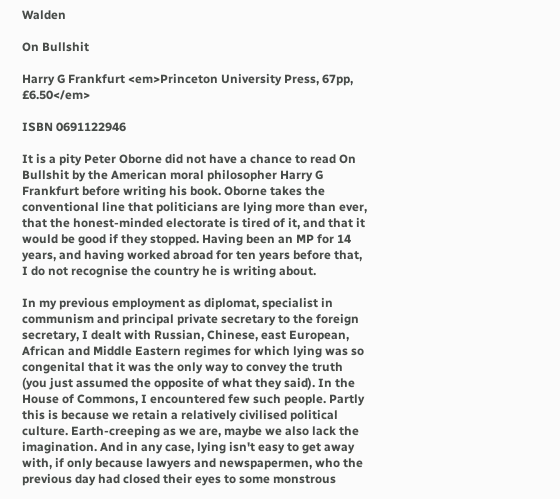Walden

On Bullshit

Harry G Frankfurt <em>Princeton University Press, 67pp, £6.50</em>

ISBN 0691122946

It is a pity Peter Oborne did not have a chance to read On Bullshit by the American moral philosopher Harry G Frankfurt before writing his book. Oborne takes the conventional line that politicians are lying more than ever, that the honest-minded electorate is tired of it, and that it would be good if they stopped. Having been an MP for 14 years, and having worked abroad for ten years before that, I do not recognise the country he is writing about.

In my previous employment as diplomat, specialist in communism and principal private secretary to the foreign secretary, I dealt with Russian, Chinese, east European, African and Middle Eastern regimes for which lying was so congenital that it was the only way to convey the truth (you just assumed the opposite of what they said). In the House of Commons, I encountered few such people. Partly this is because we retain a relatively civilised political culture. Earth-creeping as we are, maybe we also lack the imagination. And in any case, lying isn't easy to get away with, if only because lawyers and newspapermen, who the previous day had closed their eyes to some monstrous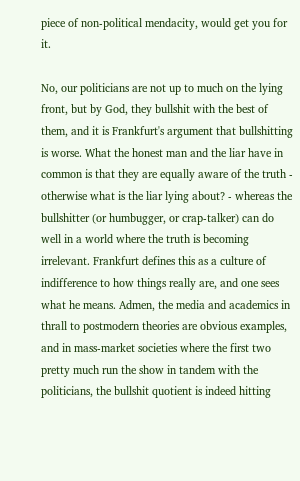piece of non-political mendacity, would get you for it.

No, our politicians are not up to much on the lying front, but by God, they bullshit with the best of them, and it is Frankfurt's argument that bullshitting is worse. What the honest man and the liar have in common is that they are equally aware of the truth - otherwise what is the liar lying about? - whereas the bullshitter (or humbugger, or crap-talker) can do well in a world where the truth is becoming irrelevant. Frankfurt defines this as a culture of indifference to how things really are, and one sees what he means. Admen, the media and academics in thrall to postmodern theories are obvious examples, and in mass-market societies where the first two pretty much run the show in tandem with the politicians, the bullshit quotient is indeed hitting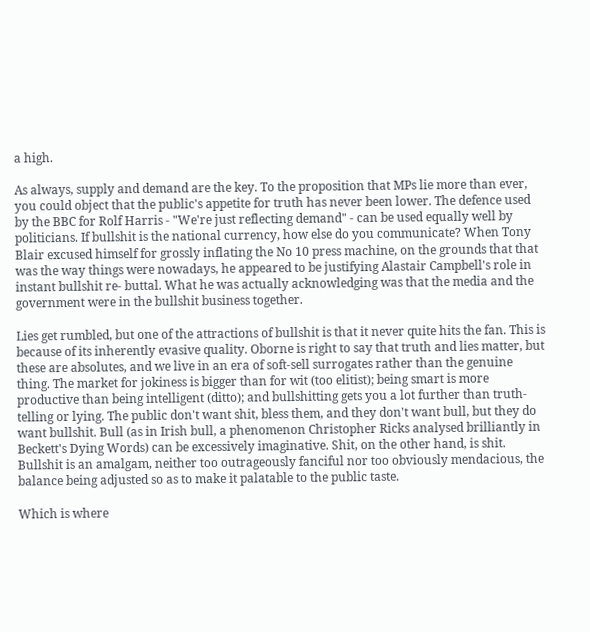a high.

As always, supply and demand are the key. To the proposition that MPs lie more than ever, you could object that the public's appetite for truth has never been lower. The defence used by the BBC for Rolf Harris - "We're just reflecting demand" - can be used equally well by politicians. If bullshit is the national currency, how else do you communicate? When Tony Blair excused himself for grossly inflating the No 10 press machine, on the grounds that that was the way things were nowadays, he appeared to be justifying Alastair Campbell's role in instant bullshit re- buttal. What he was actually acknowledging was that the media and the government were in the bullshit business together.

Lies get rumbled, but one of the attractions of bullshit is that it never quite hits the fan. This is because of its inherently evasive quality. Oborne is right to say that truth and lies matter, but these are absolutes, and we live in an era of soft-sell surrogates rather than the genuine thing. The market for jokiness is bigger than for wit (too elitist); being smart is more productive than being intelligent (ditto); and bullshitting gets you a lot further than truth-telling or lying. The public don't want shit, bless them, and they don't want bull, but they do want bullshit. Bull (as in Irish bull, a phenomenon Christopher Ricks analysed brilliantly in Beckett's Dying Words) can be excessively imaginative. Shit, on the other hand, is shit. Bullshit is an amalgam, neither too outrageously fanciful nor too obviously mendacious, the balance being adjusted so as to make it palatable to the public taste.

Which is where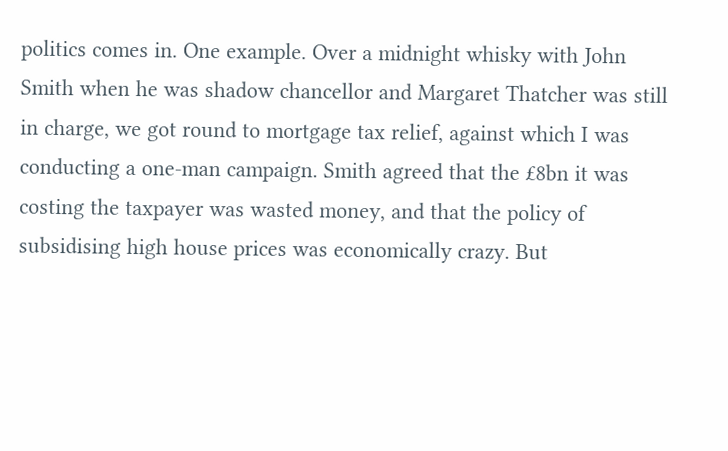politics comes in. One example. Over a midnight whisky with John Smith when he was shadow chancellor and Margaret Thatcher was still in charge, we got round to mortgage tax relief, against which I was conducting a one-man campaign. Smith agreed that the £8bn it was costing the taxpayer was wasted money, and that the policy of subsidising high house prices was economically crazy. But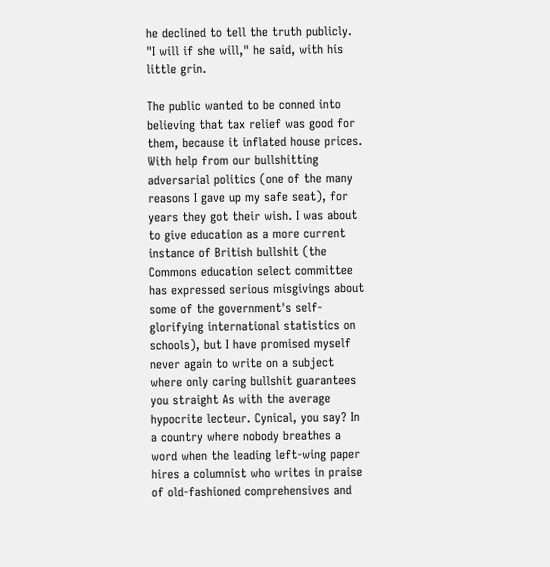he declined to tell the truth publicly. "I will if she will," he said, with his little grin.

The public wanted to be conned into believing that tax relief was good for them, because it inflated house prices. With help from our bullshitting adversarial politics (one of the many reasons I gave up my safe seat), for years they got their wish. I was about to give education as a more current instance of British bullshit (the Commons education select committee has expressed serious misgivings about some of the government's self-glorifying international statistics on schools), but I have promised myself never again to write on a subject where only caring bullshit guarantees you straight As with the average hypocrite lecteur. Cynical, you say? In a country where nobody breathes a word when the leading left-wing paper hires a columnist who writes in praise of old-fashioned comprehensives and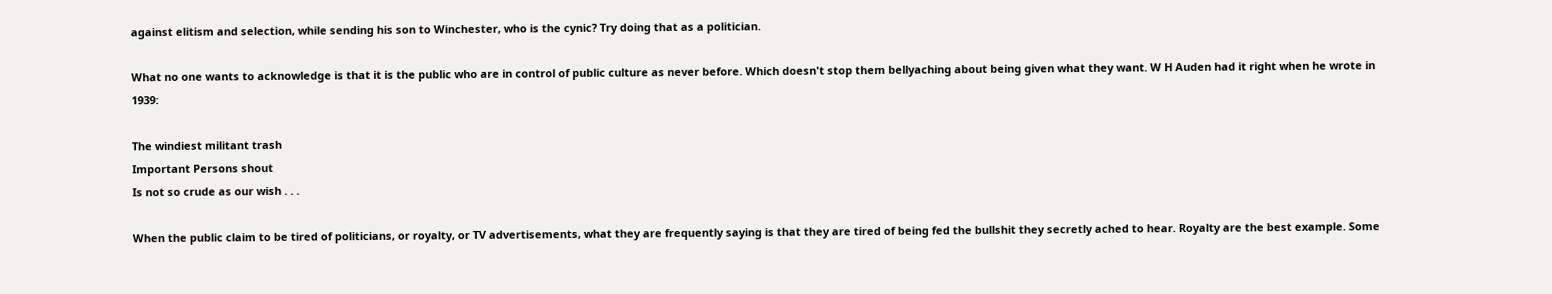against elitism and selection, while sending his son to Winchester, who is the cynic? Try doing that as a politician.

What no one wants to acknowledge is that it is the public who are in control of public culture as never before. Which doesn't stop them bellyaching about being given what they want. W H Auden had it right when he wrote in 1939:

The windiest militant trash
Important Persons shout
Is not so crude as our wish . . .

When the public claim to be tired of politicians, or royalty, or TV advertisements, what they are frequently saying is that they are tired of being fed the bullshit they secretly ached to hear. Royalty are the best example. Some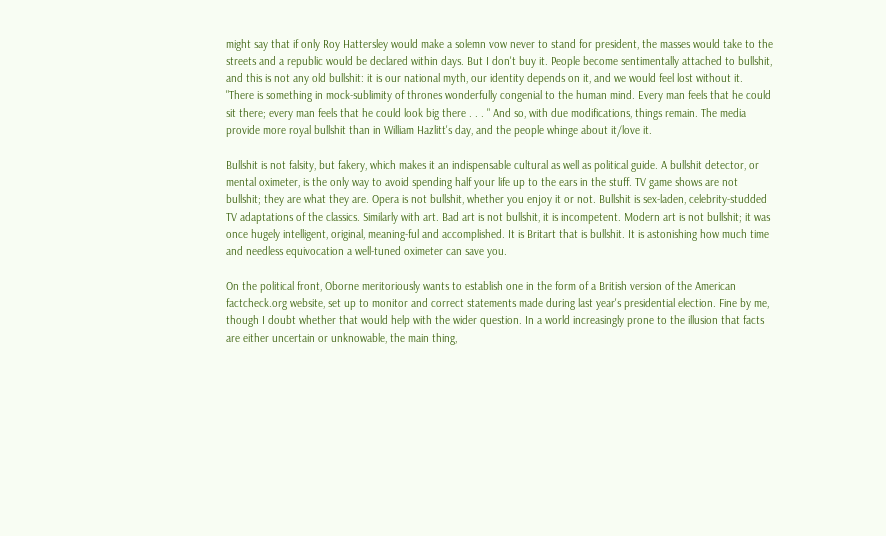might say that if only Roy Hattersley would make a solemn vow never to stand for president, the masses would take to the streets and a republic would be declared within days. But I don't buy it. People become sentimentally attached to bullshit, and this is not any old bullshit: it is our national myth, our identity depends on it, and we would feel lost without it. "There is something in mock-sublimity of thrones wonderfully congenial to the human mind. Every man feels that he could sit there; every man feels that he could look big there . . . " And so, with due modifications, things remain. The media provide more royal bullshit than in William Hazlitt's day, and the people whinge about it/love it.

Bullshit is not falsity, but fakery, which makes it an indispensable cultural as well as political guide. A bullshit detector, or mental oximeter, is the only way to avoid spending half your life up to the ears in the stuff. TV game shows are not bullshit; they are what they are. Opera is not bullshit, whether you enjoy it or not. Bullshit is sex-laden, celebrity-studded TV adaptations of the classics. Similarly with art. Bad art is not bullshit, it is incompetent. Modern art is not bullshit; it was once hugely intelligent, original, meaning-ful and accomplished. It is Britart that is bullshit. It is astonishing how much time and needless equivocation a well-tuned oximeter can save you.

On the political front, Oborne meritoriously wants to establish one in the form of a British version of the American factcheck.org website, set up to monitor and correct statements made during last year's presidential election. Fine by me, though I doubt whether that would help with the wider question. In a world increasingly prone to the illusion that facts are either uncertain or unknowable, the main thing,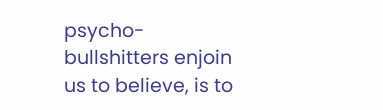psycho-bullshitters enjoin us to believe, is to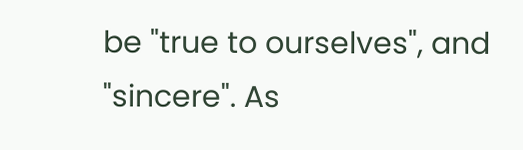be "true to ourselves", and "sincere". As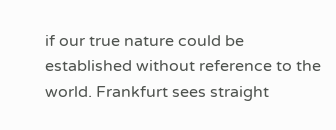if our true nature could be established without reference to the world. Frankfurt sees straight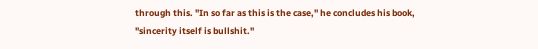through this. "In so far as this is the case," he concludes his book, "sincerity itself is bullshit."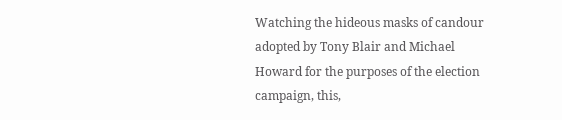Watching the hideous masks of candour adopted by Tony Blair and Michael Howard for the purposes of the election campaign, this,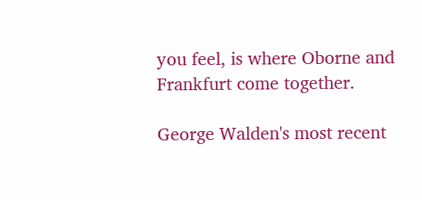you feel, is where Oborne and Frankfurt come together.

George Walden's most recent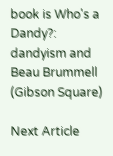book is Who's a Dandy?: dandyism and Beau Brummell (Gibson Square)

Next Article